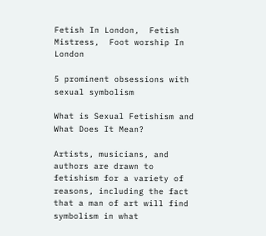Fetish In London,  Fetish Mistress,  Foot worship In London

5 prominent obsessions with sexual symbolism

What is Sexual Fetishism and What Does It Mean?

Artists, musicians, and authors are drawn to fetishism for a variety of reasons, including the fact that a man of art will find symbolism in what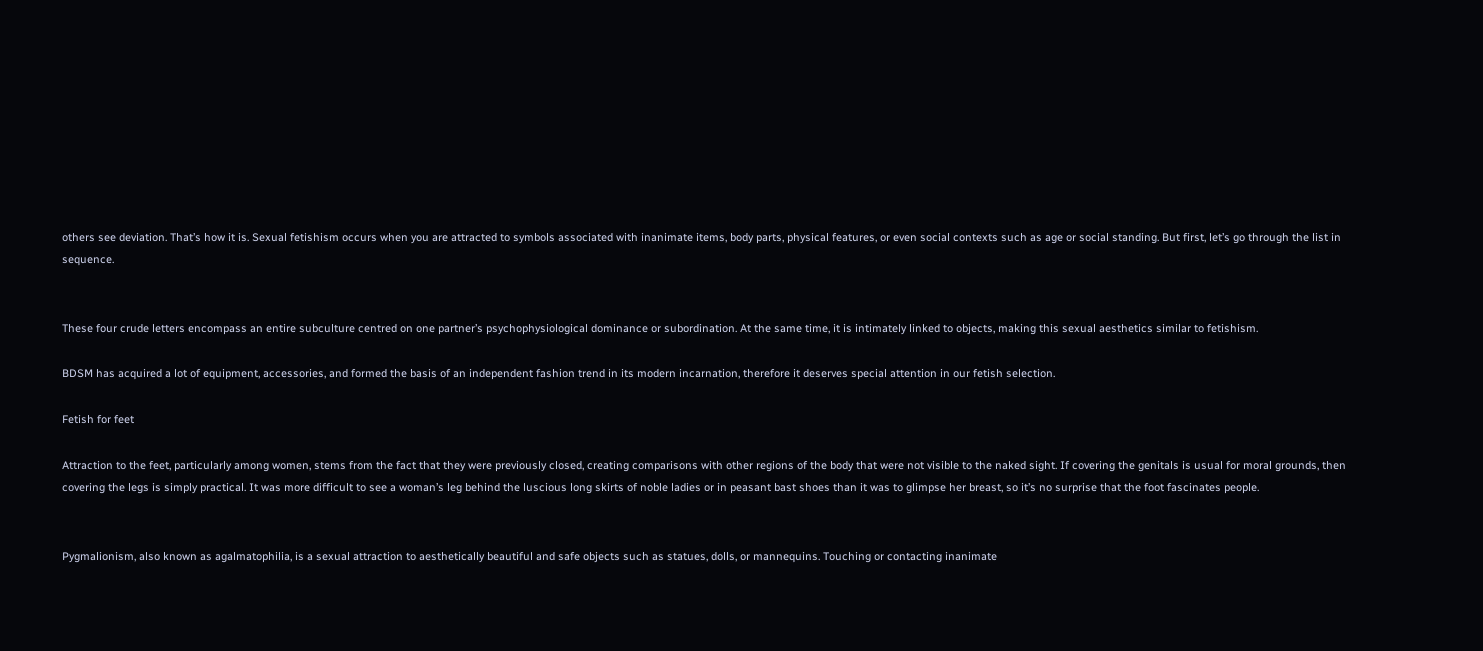others see deviation. That’s how it is. Sexual fetishism occurs when you are attracted to symbols associated with inanimate items, body parts, physical features, or even social contexts such as age or social standing. But first, let’s go through the list in sequence.


These four crude letters encompass an entire subculture centred on one partner’s psychophysiological dominance or subordination. At the same time, it is intimately linked to objects, making this sexual aesthetics similar to fetishism.

BDSM has acquired a lot of equipment, accessories, and formed the basis of an independent fashion trend in its modern incarnation, therefore it deserves special attention in our fetish selection.

Fetish for feet

Attraction to the feet, particularly among women, stems from the fact that they were previously closed, creating comparisons with other regions of the body that were not visible to the naked sight. If covering the genitals is usual for moral grounds, then covering the legs is simply practical. It was more difficult to see a woman’s leg behind the luscious long skirts of noble ladies or in peasant bast shoes than it was to glimpse her breast, so it’s no surprise that the foot fascinates people.


Pygmalionism, also known as agalmatophilia, is a sexual attraction to aesthetically beautiful and safe objects such as statues, dolls, or mannequins. Touching or contacting inanimate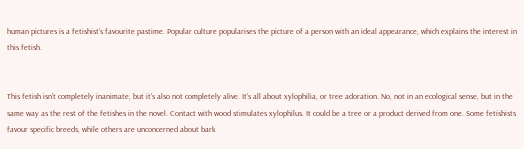human pictures is a fetishist’s favourite pastime. Popular culture popularises the picture of a person with an ideal appearance, which explains the interest in this fetish.


This fetish isn’t completely inanimate, but it’s also not completely alive. It’s all about xylophilia, or tree adoration. No, not in an ecological sense, but in the same way as the rest of the fetishes in the novel. Contact with wood stimulates xylophilus. It could be a tree or a product derived from one. Some fetishists favour specific breeds, while others are unconcerned about bark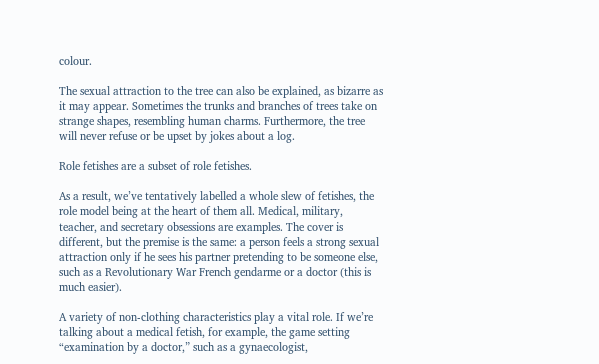colour.

The sexual attraction to the tree can also be explained, as bizarre as it may appear. Sometimes the trunks and branches of trees take on strange shapes, resembling human charms. Furthermore, the tree will never refuse or be upset by jokes about a log.

Role fetishes are a subset of role fetishes.

As a result, we’ve tentatively labelled a whole slew of fetishes, the role model being at the heart of them all. Medical, military, teacher, and secretary obsessions are examples. The cover is different, but the premise is the same: a person feels a strong sexual attraction only if he sees his partner pretending to be someone else, such as a Revolutionary War French gendarme or a doctor (this is much easier).

A variety of non-clothing characteristics play a vital role. If we’re talking about a medical fetish, for example, the game setting “examination by a doctor,” such as a gynaecologist,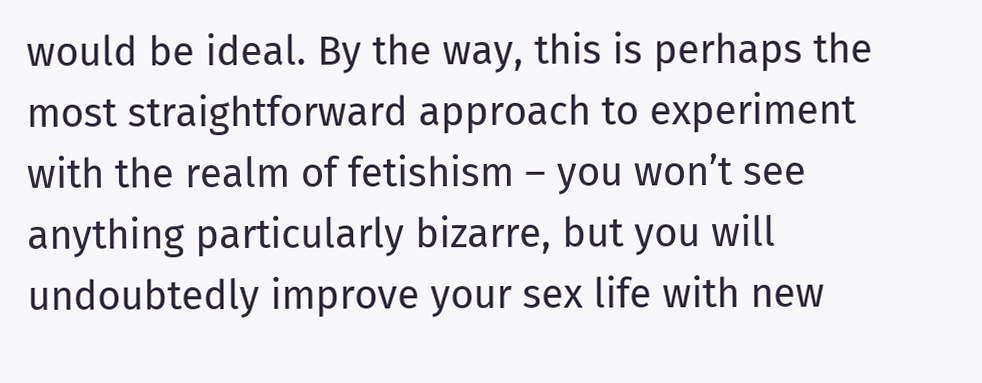would be ideal. By the way, this is perhaps the most straightforward approach to experiment with the realm of fetishism – you won’t see anything particularly bizarre, but you will undoubtedly improve your sex life with new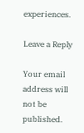experiences.

Leave a Reply

Your email address will not be published.